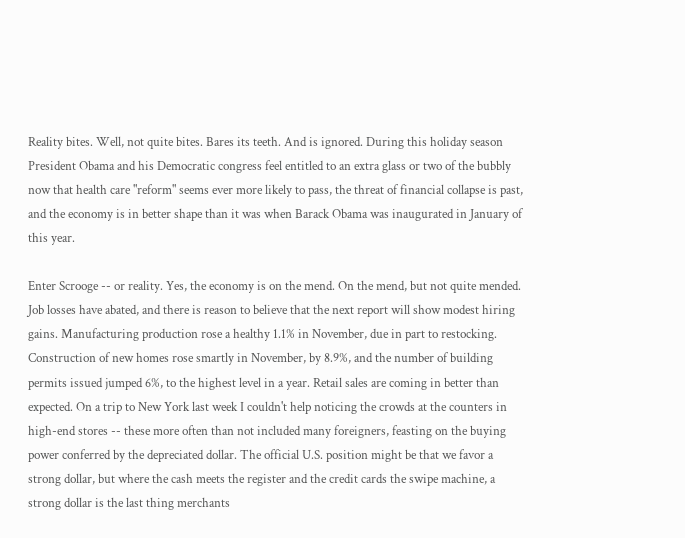Reality bites. Well, not quite bites. Bares its teeth. And is ignored. During this holiday season President Obama and his Democratic congress feel entitled to an extra glass or two of the bubbly now that health care "reform" seems ever more likely to pass, the threat of financial collapse is past, and the economy is in better shape than it was when Barack Obama was inaugurated in January of this year.

Enter Scrooge -- or reality. Yes, the economy is on the mend. On the mend, but not quite mended. Job losses have abated, and there is reason to believe that the next report will show modest hiring gains. Manufacturing production rose a healthy 1.1% in November, due in part to restocking. Construction of new homes rose smartly in November, by 8.9%, and the number of building permits issued jumped 6%, to the highest level in a year. Retail sales are coming in better than expected. On a trip to New York last week I couldn't help noticing the crowds at the counters in high-end stores -- these more often than not included many foreigners, feasting on the buying power conferred by the depreciated dollar. The official U.S. position might be that we favor a strong dollar, but where the cash meets the register and the credit cards the swipe machine, a strong dollar is the last thing merchants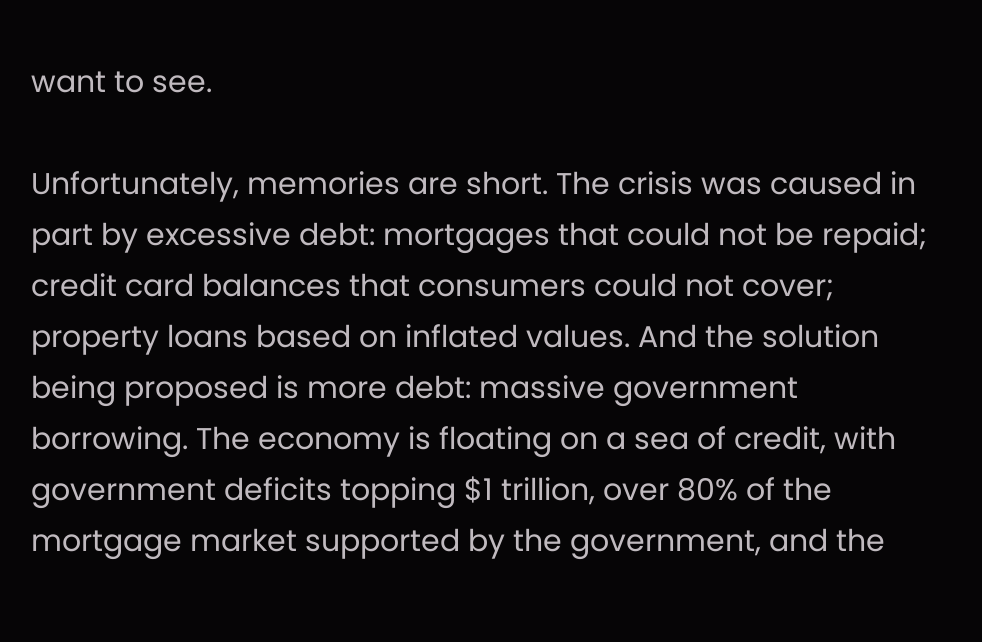want to see.

Unfortunately, memories are short. The crisis was caused in part by excessive debt: mortgages that could not be repaid; credit card balances that consumers could not cover; property loans based on inflated values. And the solution being proposed is more debt: massive government borrowing. The economy is floating on a sea of credit, with government deficits topping $1 trillion, over 80% of the mortgage market supported by the government, and the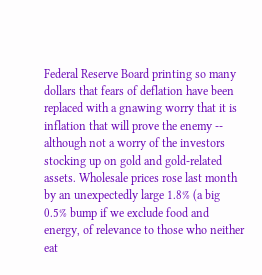Federal Reserve Board printing so many dollars that fears of deflation have been replaced with a gnawing worry that it is inflation that will prove the enemy -- although not a worry of the investors stocking up on gold and gold-related assets. Wholesale prices rose last month by an unexpectedly large 1.8% (a big 0.5% bump if we exclude food and energy, of relevance to those who neither eat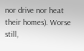nor drive nor heat their homes). Worse still,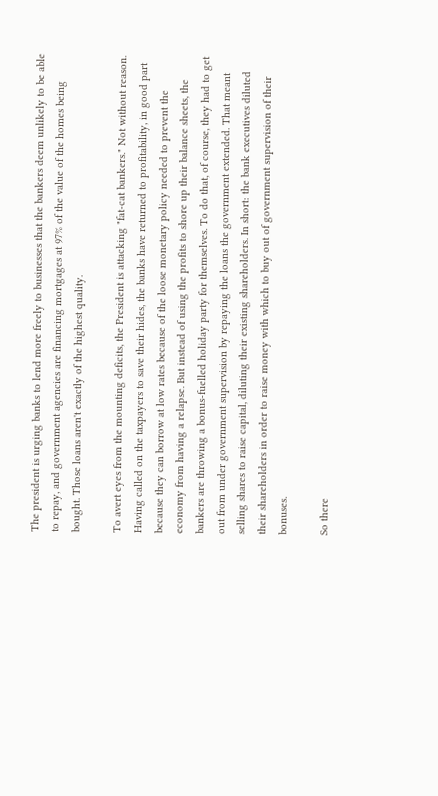The president is urging banks to lend more freely to businesses that the bankers deem unlikely to be able to repay, and government agencies are financing mortgages at 97% of the value of the homes being bought. Those loans aren't exactly of the highest quality.

To avert eyes from the mounting deficits, the President is attacking "fat-cat bankers." Not without reason. Having called on the taxpayers to save their hides, the banks have returned to profitability, in good part because they can borrow at low rates because of the loose monetary policy needed to prevent the economy from having a relapse. But instead of using the profits to shore up their balance sheets, the bankers are throwing a bonus-fuelled holiday party for themselves. To do that, of course, they had to get out from under government supervision by repaying the loans the government extended. That meant selling shares to raise capital, diluting their existing shareholders. In short: the bank executives diluted their shareholders in order to raise money with which to buy out of government supervision of their bonuses.

So there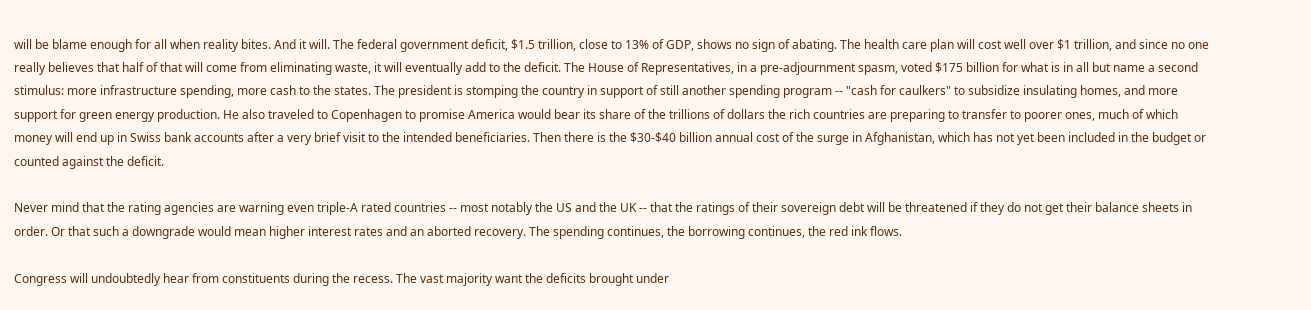will be blame enough for all when reality bites. And it will. The federal government deficit, $1.5 trillion, close to 13% of GDP, shows no sign of abating. The health care plan will cost well over $1 trillion, and since no one really believes that half of that will come from eliminating waste, it will eventually add to the deficit. The House of Representatives, in a pre-adjournment spasm, voted $175 billion for what is in all but name a second stimulus: more infrastructure spending, more cash to the states. The president is stomping the country in support of still another spending program -- "cash for caulkers" to subsidize insulating homes, and more support for green energy production. He also traveled to Copenhagen to promise America would bear its share of the trillions of dollars the rich countries are preparing to transfer to poorer ones, much of which money will end up in Swiss bank accounts after a very brief visit to the intended beneficiaries. Then there is the $30-$40 billion annual cost of the surge in Afghanistan, which has not yet been included in the budget or counted against the deficit.

Never mind that the rating agencies are warning even triple-A rated countries -- most notably the US and the UK -- that the ratings of their sovereign debt will be threatened if they do not get their balance sheets in order. Or that such a downgrade would mean higher interest rates and an aborted recovery. The spending continues, the borrowing continues, the red ink flows.

Congress will undoubtedly hear from constituents during the recess. The vast majority want the deficits brought under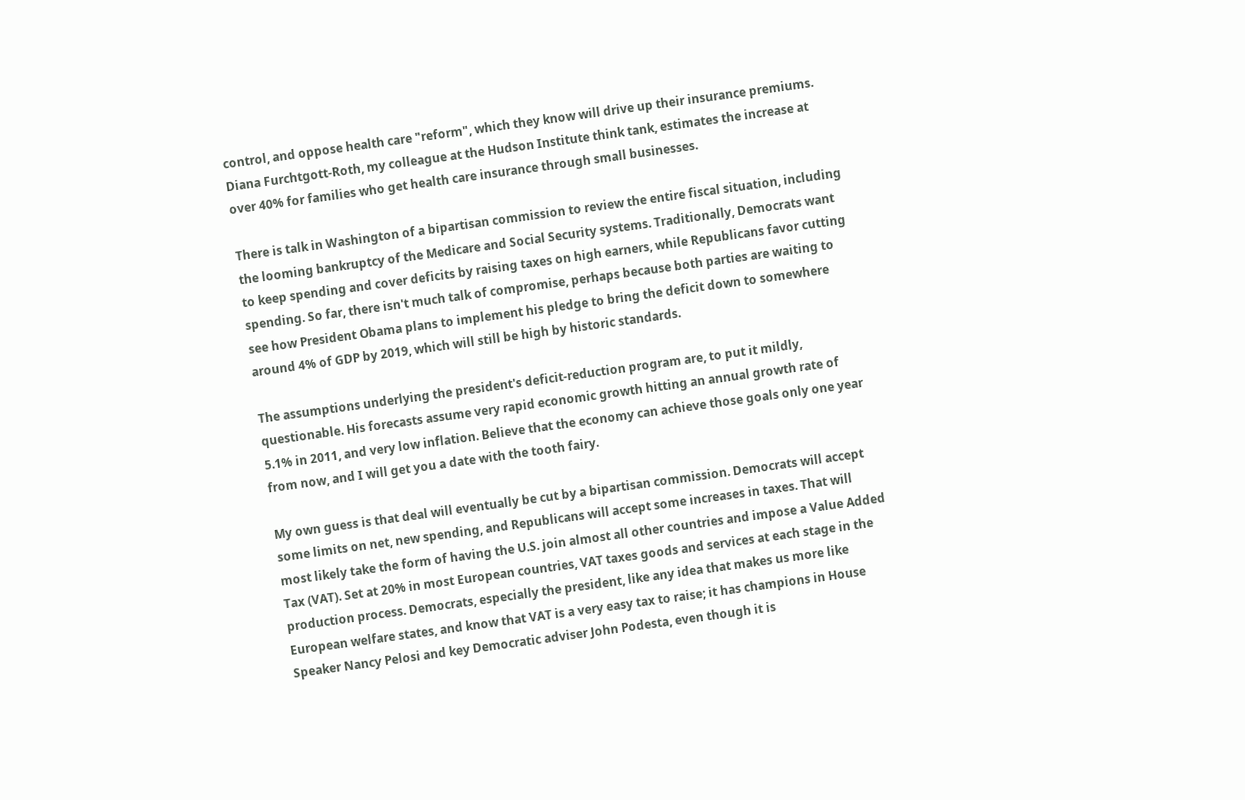control, and oppose health care "reform", which they know will drive up their insurance premiums. Diana Furchtgott-Roth, my colleague at the Hudson Institute think tank, estimates the increase at over 40% for families who get health care insurance through small businesses.

There is talk in Washington of a bipartisan commission to review the entire fiscal situation, including the looming bankruptcy of the Medicare and Social Security systems. Traditionally, Democrats want to keep spending and cover deficits by raising taxes on high earners, while Republicans favor cutting spending. So far, there isn't much talk of compromise, perhaps because both parties are waiting to see how President Obama plans to implement his pledge to bring the deficit down to somewhere around 4% of GDP by 2019, which will still be high by historic standards.

The assumptions underlying the president's deficit-reduction program are, to put it mildly, questionable. His forecasts assume very rapid economic growth hitting an annual growth rate of 5.1% in 2011, and very low inflation. Believe that the economy can achieve those goals only one year from now, and I will get you a date with the tooth fairy.

My own guess is that deal will eventually be cut by a bipartisan commission. Democrats will accept some limits on net, new spending, and Republicans will accept some increases in taxes. That will most likely take the form of having the U.S. join almost all other countries and impose a Value Added Tax (VAT). Set at 20% in most European countries, VAT taxes goods and services at each stage in the production process. Democrats, especially the president, like any idea that makes us more like European welfare states, and know that VAT is a very easy tax to raise; it has champions in House Speaker Nancy Pelosi and key Democratic adviser John Podesta, even though it is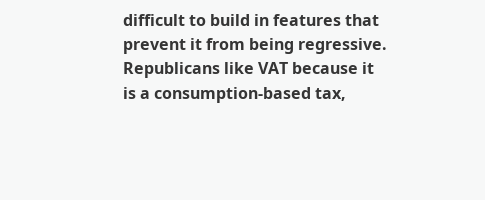difficult to build in features that prevent it from being regressive. Republicans like VAT because it is a consumption-based tax,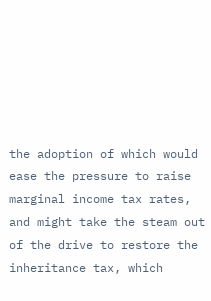the adoption of which would ease the pressure to raise marginal income tax rates, and might take the steam out of the drive to restore the inheritance tax, which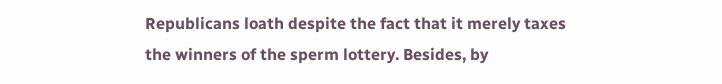Republicans loath despite the fact that it merely taxes the winners of the sperm lottery. Besides, by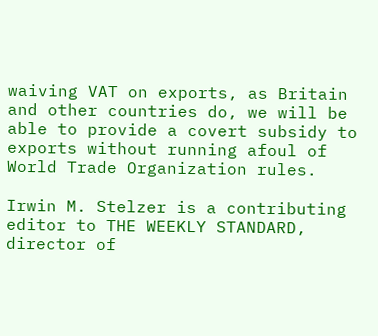waiving VAT on exports, as Britain and other countries do, we will be able to provide a covert subsidy to exports without running afoul of World Trade Organization rules.

Irwin M. Stelzer is a contributing editor to THE WEEKLY STANDARD, director of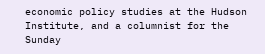economic policy studies at the Hudson Institute, and a columnist for the Sunday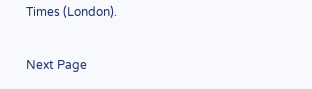Times (London).

Next Page